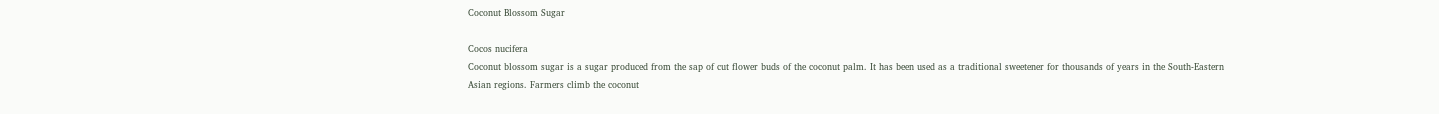Coconut Blossom Sugar

Cocos nucifera
Coconut blossom sugar is a sugar produced from the sap of cut flower buds of the coconut palm. It has been used as a traditional sweetener for thousands of years in the South-Eastern Asian regions. Farmers climb the coconut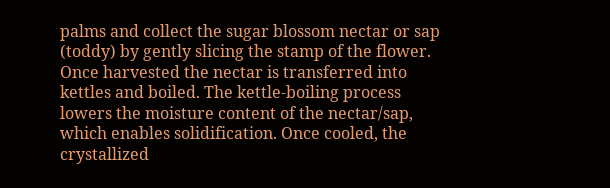palms and collect the sugar blossom nectar or sap (toddy) by gently slicing the stamp of the flower. Once harvested the nectar is transferred into kettles and boiled. The kettle-boiling process lowers the moisture content of the nectar/sap, which enables solidification. Once cooled, the crystallized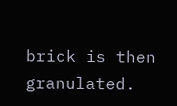brick is then granulated.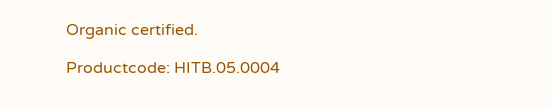Organic certified.

Productcode: HITB.05.0004